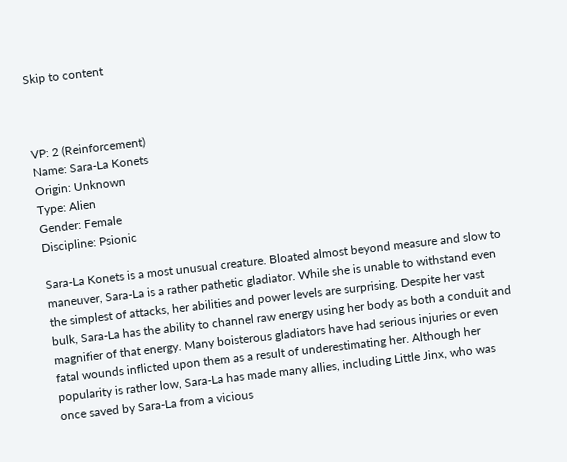Skip to content



VP: 2 (Reinforcement)
Name: Sara-La Konets
Origin: Unknown
Type: Alien
Gender: Female
Discipline: Psionic

Sara-La Konets is a most unusual creature. Bloated almost beyond measure and slow to maneuver, Sara-La is a rather pathetic gladiator. While she is unable to withstand even the simplest of attacks, her abilities and power levels are surprising. Despite her vast bulk, Sara-La has the ability to channel raw energy using her body as both a conduit and magnifier of that energy. Many boisterous gladiators have had serious injuries or even fatal wounds inflicted upon them as a result of underestimating her. Although her popularity is rather low, Sara-La has made many allies, including Little Jinx, who was once saved by Sara-La from a vicious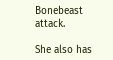Bonebeast attack.

She also has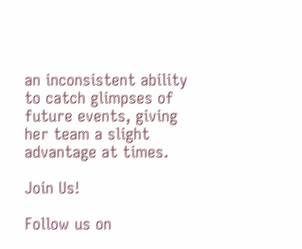an inconsistent ability to catch glimpses of future events, giving her team a slight advantage at times.

Join Us!

Follow us on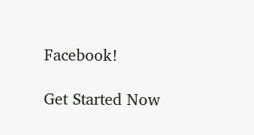Facebook!

Get Started Now